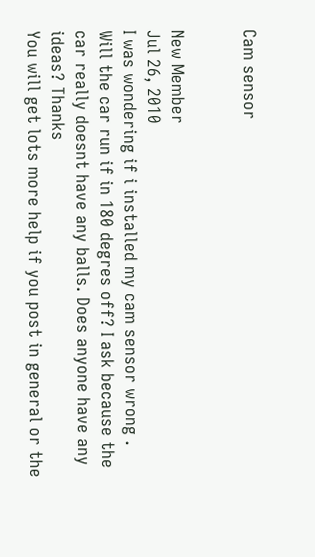Cam sensor


New Member
Jul 26, 2010
I was wondering if i installed my cam sensor wrong . Will the car run if in 180 degres off? I ask because the car really doesnt have any balls. Does anyone have any ideas? Thanks
You will get lots more help if you post in general or the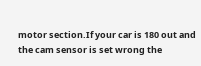motor section.If your car is 180 out and the cam sensor is set wrong the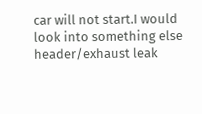car will not start.I would look into something else header/exhaust leak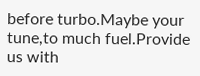before turbo.Maybe your tune,to much fuel.Provide us with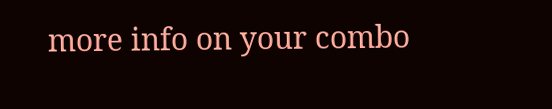more info on your combo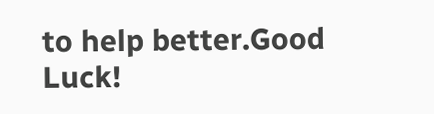to help better.Good Luck!